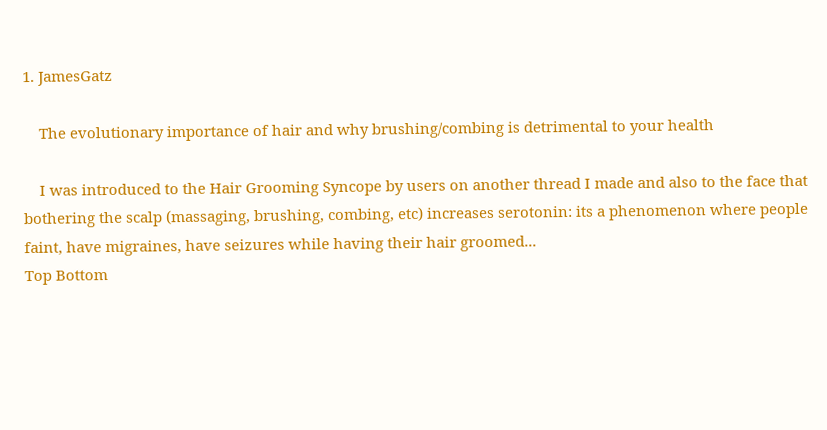1. JamesGatz

    The evolutionary importance of hair and why brushing/combing is detrimental to your health

    I was introduced to the Hair Grooming Syncope by users on another thread I made and also to the face that bothering the scalp (massaging, brushing, combing, etc) increases serotonin: its a phenomenon where people faint, have migraines, have seizures while having their hair groomed...
Top Bottom